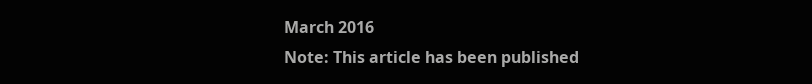March 2016
Note: This article has been published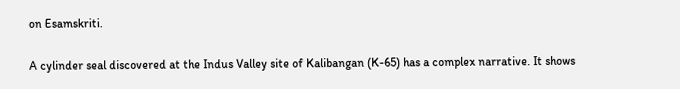on Esamskriti.

A cylinder seal discovered at the Indus Valley site of Kalibangan (K-65) has a complex narrative. It shows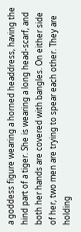a goddess figure wearing a horned headdress, having the hind part of a tiger. She is wearing a long head-scarf, and both her hands are covered with bangles. On either side of her, two men are trying to spear each other. They are holding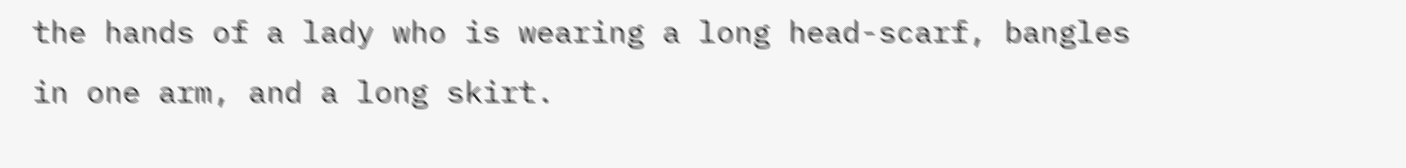the hands of a lady who is wearing a long head-scarf, bangles in one arm, and a long skirt.